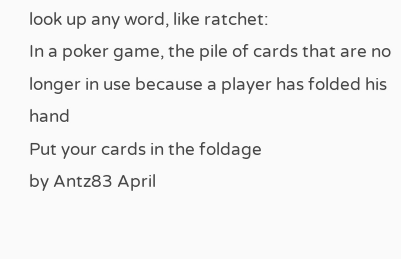look up any word, like ratchet:
In a poker game, the pile of cards that are no longer in use because a player has folded his hand
Put your cards in the foldage
by Antz83 April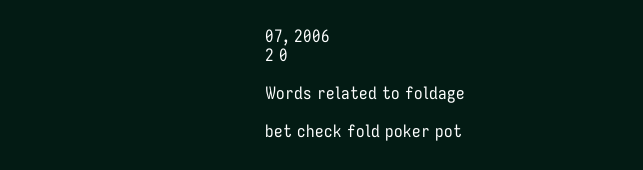07, 2006
2 0

Words related to foldage

bet check fold poker pot